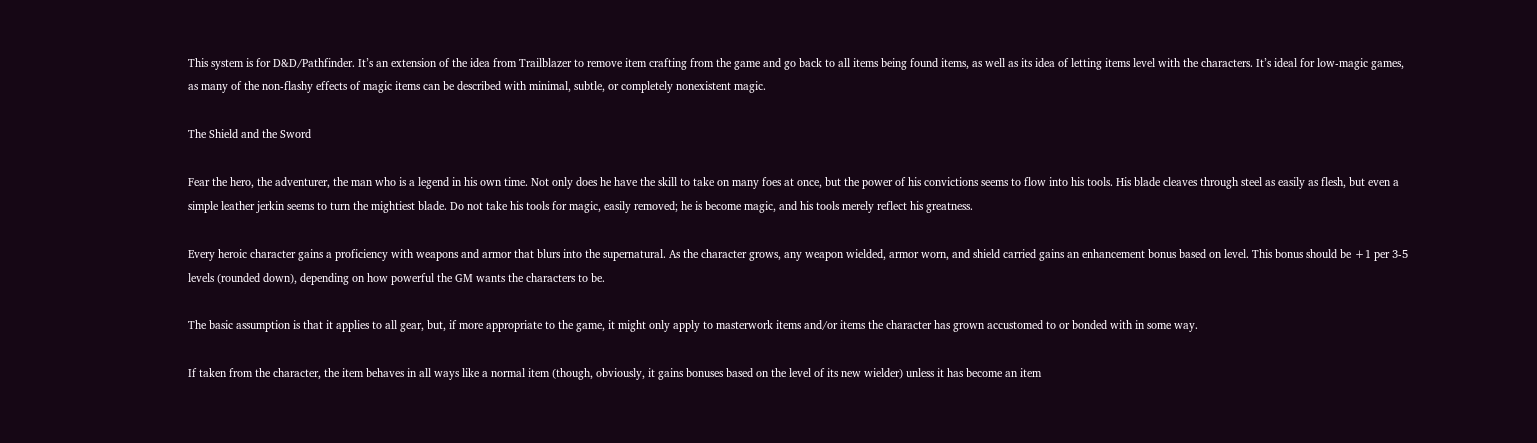This system is for D&D/Pathfinder. It’s an extension of the idea from Trailblazer to remove item crafting from the game and go back to all items being found items, as well as its idea of letting items level with the characters. It’s ideal for low-magic games, as many of the non-flashy effects of magic items can be described with minimal, subtle, or completely nonexistent magic.

The Shield and the Sword

Fear the hero, the adventurer, the man who is a legend in his own time. Not only does he have the skill to take on many foes at once, but the power of his convictions seems to flow into his tools. His blade cleaves through steel as easily as flesh, but even a simple leather jerkin seems to turn the mightiest blade. Do not take his tools for magic, easily removed; he is become magic, and his tools merely reflect his greatness.

Every heroic character gains a proficiency with weapons and armor that blurs into the supernatural. As the character grows, any weapon wielded, armor worn, and shield carried gains an enhancement bonus based on level. This bonus should be +1 per 3-5 levels (rounded down), depending on how powerful the GM wants the characters to be.

The basic assumption is that it applies to all gear, but, if more appropriate to the game, it might only apply to masterwork items and/or items the character has grown accustomed to or bonded with in some way.

If taken from the character, the item behaves in all ways like a normal item (though, obviously, it gains bonuses based on the level of its new wielder) unless it has become an item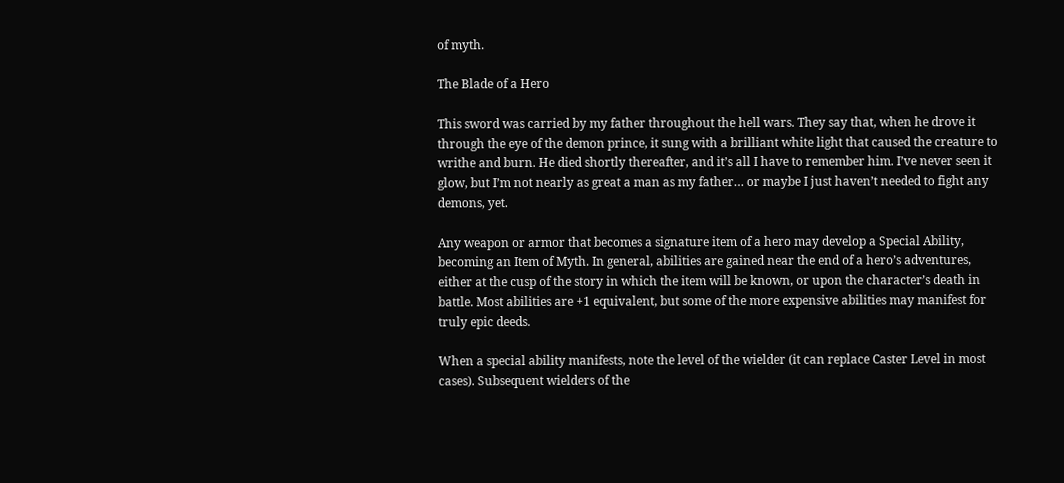of myth.

The Blade of a Hero

This sword was carried by my father throughout the hell wars. They say that, when he drove it through the eye of the demon prince, it sung with a brilliant white light that caused the creature to writhe and burn. He died shortly thereafter, and it’s all I have to remember him. I’ve never seen it glow, but I’m not nearly as great a man as my father… or maybe I just haven’t needed to fight any demons, yet.

Any weapon or armor that becomes a signature item of a hero may develop a Special Ability, becoming an Item of Myth. In general, abilities are gained near the end of a hero’s adventures, either at the cusp of the story in which the item will be known, or upon the character’s death in battle. Most abilities are +1 equivalent, but some of the more expensive abilities may manifest for truly epic deeds.

When a special ability manifests, note the level of the wielder (it can replace Caster Level in most cases). Subsequent wielders of the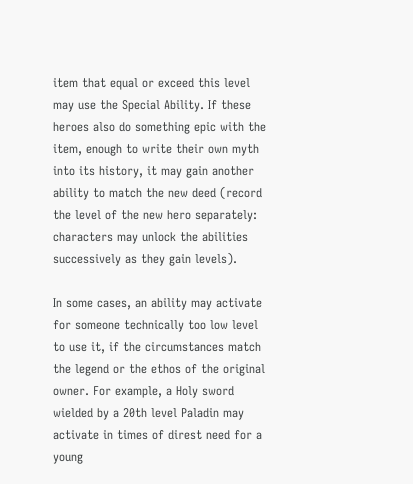item that equal or exceed this level may use the Special Ability. If these heroes also do something epic with the item, enough to write their own myth into its history, it may gain another ability to match the new deed (record the level of the new hero separately: characters may unlock the abilities successively as they gain levels).

In some cases, an ability may activate for someone technically too low level to use it, if the circumstances match the legend or the ethos of the original owner. For example, a Holy sword wielded by a 20th level Paladin may activate in times of direst need for a young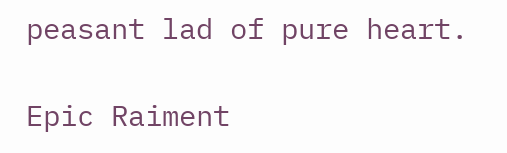peasant lad of pure heart.

Epic Raiment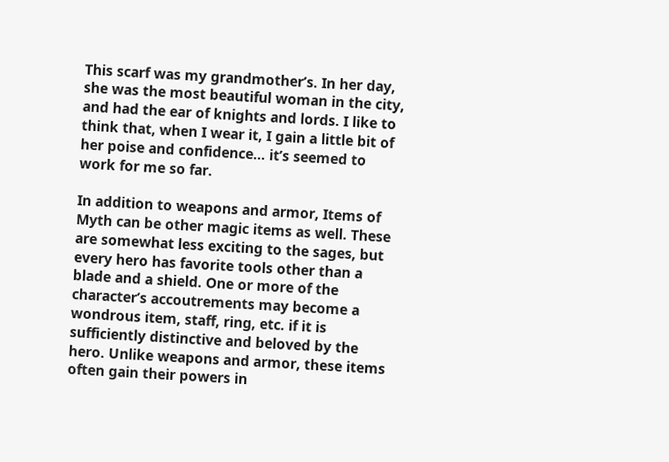This scarf was my grandmother’s. In her day, she was the most beautiful woman in the city, and had the ear of knights and lords. I like to think that, when I wear it, I gain a little bit of her poise and confidence… it’s seemed to work for me so far.

In addition to weapons and armor, Items of Myth can be other magic items as well. These are somewhat less exciting to the sages, but every hero has favorite tools other than a blade and a shield. One or more of the character’s accoutrements may become a wondrous item, staff, ring, etc. if it is sufficiently distinctive and beloved by the hero. Unlike weapons and armor, these items often gain their powers in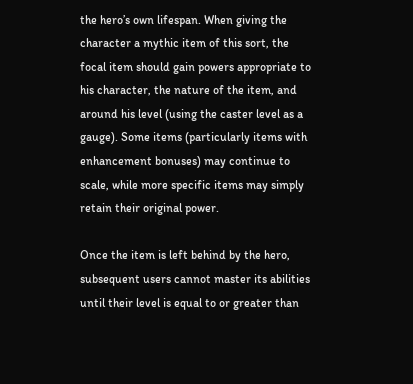the hero’s own lifespan. When giving the character a mythic item of this sort, the focal item should gain powers appropriate to his character, the nature of the item, and around his level (using the caster level as a gauge). Some items (particularly items with enhancement bonuses) may continue to scale, while more specific items may simply retain their original power.

Once the item is left behind by the hero, subsequent users cannot master its abilities until their level is equal to or greater than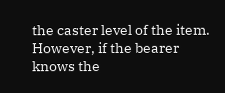the caster level of the item. However, if the bearer knows the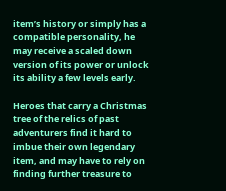item’s history or simply has a compatible personality, he may receive a scaled down version of its power or unlock its ability a few levels early.

Heroes that carry a Christmas tree of the relics of past adventurers find it hard to imbue their own legendary item, and may have to rely on finding further treasure to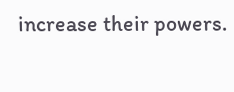increase their powers.